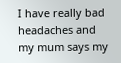I have really bad headaches and my mum says my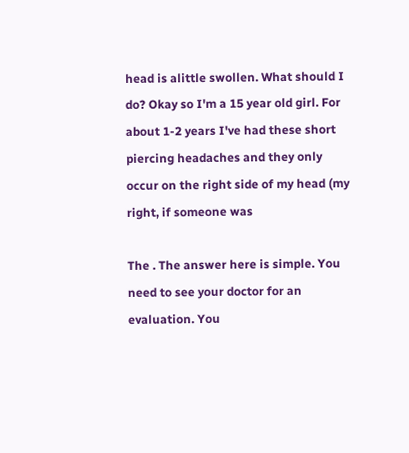head is alittle swollen. What should I do? Okay so I'm a 15 year old girl. For about 1-2 years I've had these short piercing headaches and they only occur on the right side of my head (my right, if someone was

The . The answer here is simple. You need to see your doctor for an evaluation. You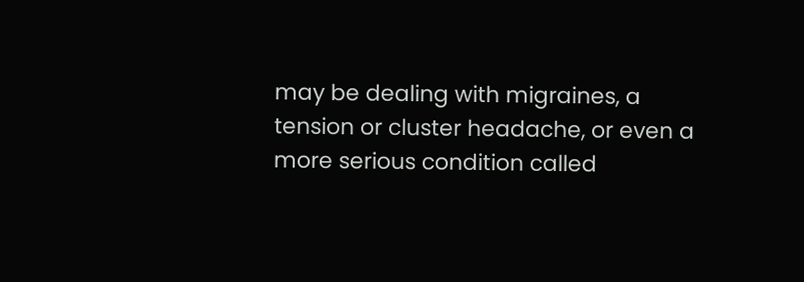may be dealing with migraines, a tension or cluster headache, or even a more serious condition called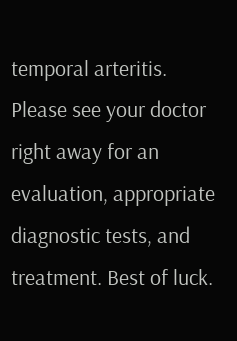temporal arteritis. Please see your doctor right away for an evaluation, appropriate diagnostic tests, and treatment. Best of luck.